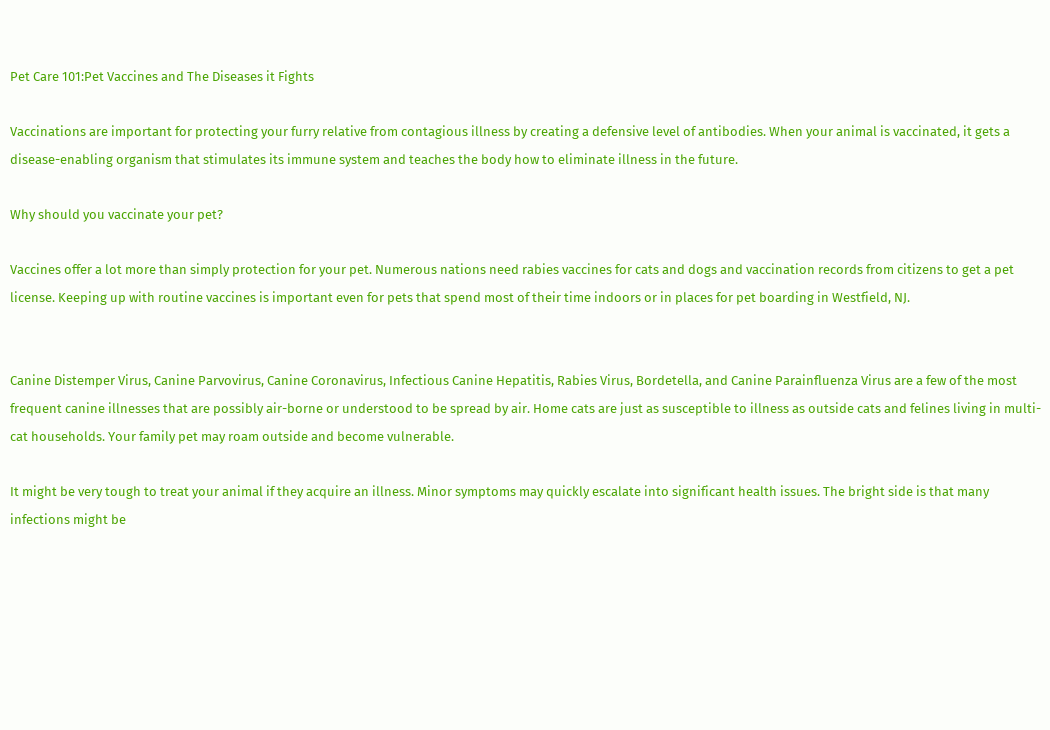Pet Care 101:Pet Vaccines and The Diseases it Fights

Vaccinations are important for protecting your furry relative from contagious illness by creating a defensive level of antibodies. When your animal is vaccinated, it gets a disease-enabling organism that stimulates its immune system and teaches the body how to eliminate illness in the future.

Why should you vaccinate your pet?

Vaccines offer a lot more than simply protection for your pet. Numerous nations need rabies vaccines for cats and dogs and vaccination records from citizens to get a pet license. Keeping up with routine vaccines is important even for pets that spend most of their time indoors or in places for pet boarding in Westfield, NJ.


Canine Distemper Virus, Canine Parvovirus, Canine Coronavirus, Infectious Canine Hepatitis, Rabies Virus, Bordetella, and Canine Parainfluenza Virus are a few of the most frequent canine illnesses that are possibly air-borne or understood to be spread by air. Home cats are just as susceptible to illness as outside cats and felines living in multi-cat households. Your family pet may roam outside and become vulnerable.

It might be very tough to treat your animal if they acquire an illness. Minor symptoms may quickly escalate into significant health issues. The bright side is that many infections might be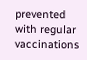prevented with regular vaccinations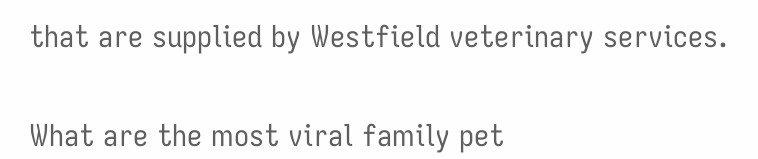that are supplied by Westfield veterinary services.


What are the most viral family pet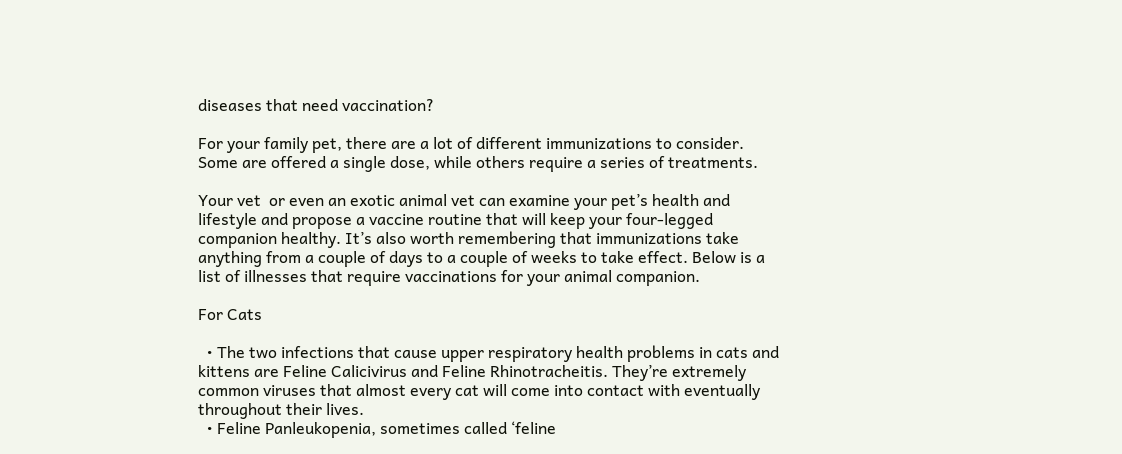diseases that need vaccination?

For your family pet, there are a lot of different immunizations to consider. Some are offered a single dose, while others require a series of treatments.

Your vet  or even an exotic animal vet can examine your pet’s health and lifestyle and propose a vaccine routine that will keep your four-legged companion healthy. It’s also worth remembering that immunizations take anything from a couple of days to a couple of weeks to take effect. Below is a list of illnesses that require vaccinations for your animal companion.

For Cats

  • The two infections that cause upper respiratory health problems in cats and kittens are Feline Calicivirus and Feline Rhinotracheitis. They’re extremely common viruses that almost every cat will come into contact with eventually throughout their lives.
  • Feline Panleukopenia, sometimes called ‘feline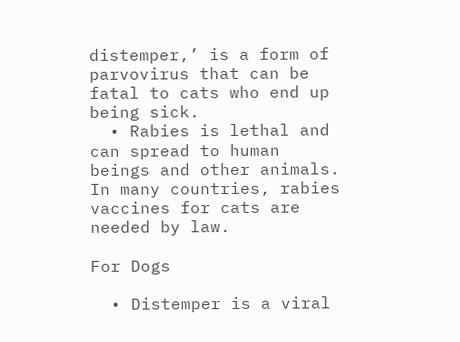distemper,’ is a form of parvovirus that can be fatal to cats who end up being sick.
  • Rabies is lethal and can spread to human beings and other animals. In many countries, rabies vaccines for cats are needed by law.

For Dogs

  • Distemper is a viral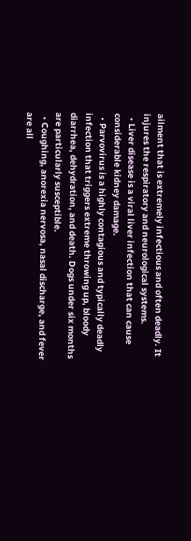ailment that is extremely infectious and often deadly. It injures the respiratory and neurological systems.
  • Liver disease is a viral liver infection that can cause considerable kidney damage.
  • Parvovirus is a highly contagious and typically deadly infection that triggers extreme throwing up, bloody diarrhea, dehydration, and death. Dogs under six months are particularly susceptible.
  • Coughing, anorexia nervosa, nasal discharge, and fever are all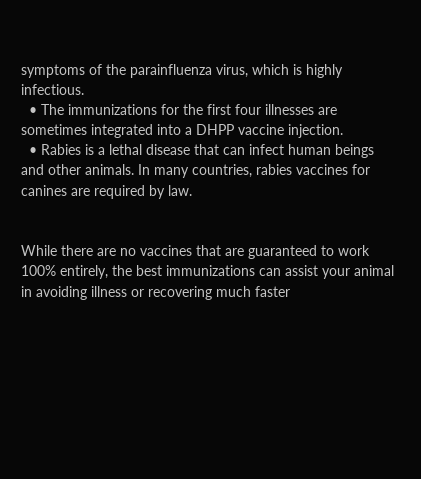symptoms of the parainfluenza virus, which is highly infectious.
  • The immunizations for the first four illnesses are sometimes integrated into a DHPP vaccine injection.
  • Rabies is a lethal disease that can infect human beings and other animals. In many countries, rabies vaccines for canines are required by law.


While there are no vaccines that are guaranteed to work 100% entirely, the best immunizations can assist your animal in avoiding illness or recovering much faster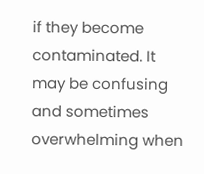if they become contaminated. It may be confusing and sometimes overwhelming when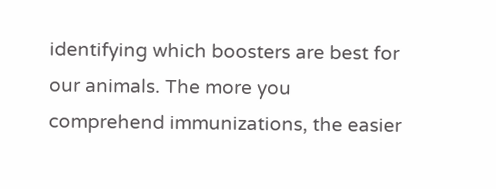identifying which boosters are best for our animals. The more you comprehend immunizations, the easier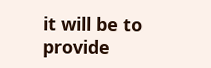it will be to provide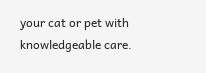your cat or pet with knowledgeable care.